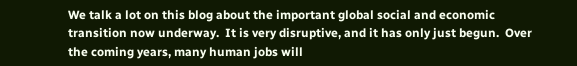We talk a lot on this blog about the important global social and economic transition now underway.  It is very disruptive, and it has only just begun.  Over the coming years, many human jobs will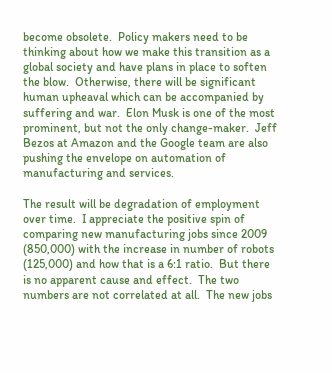become obsolete.  Policy makers need to be thinking about how we make this transition as a global society and have plans in place to soften the blow.  Otherwise, there will be significant human upheaval which can be accompanied by suffering and war.  Elon Musk is one of the most prominent, but not the only change-maker.  Jeff Bezos at Amazon and the Google team are also pushing the envelope on automation of manufacturing and services.

The result will be degradation of employment over time.  I appreciate the positive spin of comparing new manufacturing jobs since 2009 (850,000) with the increase in number of robots (125,000) and how that is a 6:1 ratio.  But there is no apparent cause and effect.  The two numbers are not correlated at all.  The new jobs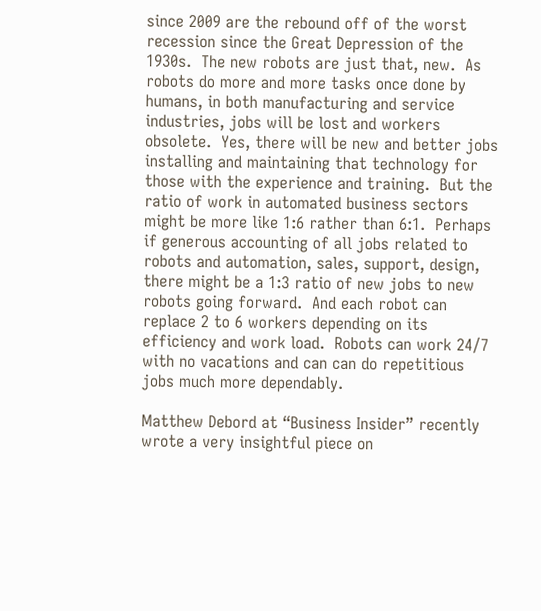since 2009 are the rebound off of the worst recession since the Great Depression of the 1930s.  The new robots are just that, new.  As robots do more and more tasks once done by humans, in both manufacturing and service industries, jobs will be lost and workers obsolete.  Yes, there will be new and better jobs installing and maintaining that technology for those with the experience and training.  But the ratio of work in automated business sectors might be more like 1:6 rather than 6:1.  Perhaps if generous accounting of all jobs related to robots and automation, sales, support, design, there might be a 1:3 ratio of new jobs to new robots going forward.  And each robot can replace 2 to 6 workers depending on its efficiency and work load.  Robots can work 24/7 with no vacations and can can do repetitious jobs much more dependably.

Matthew Debord at “Business Insider” recently wrote a very insightful piece on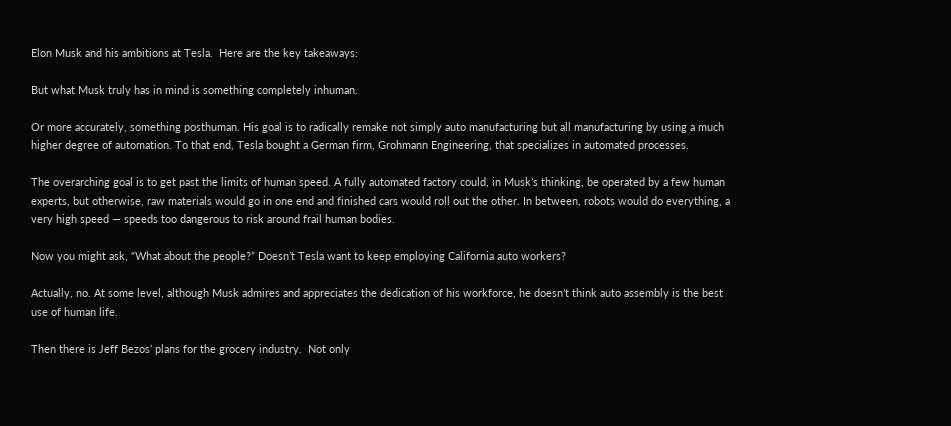Elon Musk and his ambitions at Tesla.  Here are the key takeaways:

But what Musk truly has in mind is something completely inhuman.

Or more accurately, something posthuman. His goal is to radically remake not simply auto manufacturing but all manufacturing by using a much higher degree of automation. To that end, Tesla bought a German firm, Grohmann Engineering, that specializes in automated processes.

The overarching goal is to get past the limits of human speed. A fully automated factory could, in Musk’s thinking, be operated by a few human experts, but otherwise, raw materials would go in one end and finished cars would roll out the other. In between, robots would do everything, a very high speed — speeds too dangerous to risk around frail human bodies.

Now you might ask, “What about the people?” Doesn’t Tesla want to keep employing California auto workers?

Actually, no. At some level, although Musk admires and appreciates the dedication of his workforce, he doesn’t think auto assembly is the best use of human life.

Then there is Jeff Bezos’ plans for the grocery industry.  Not only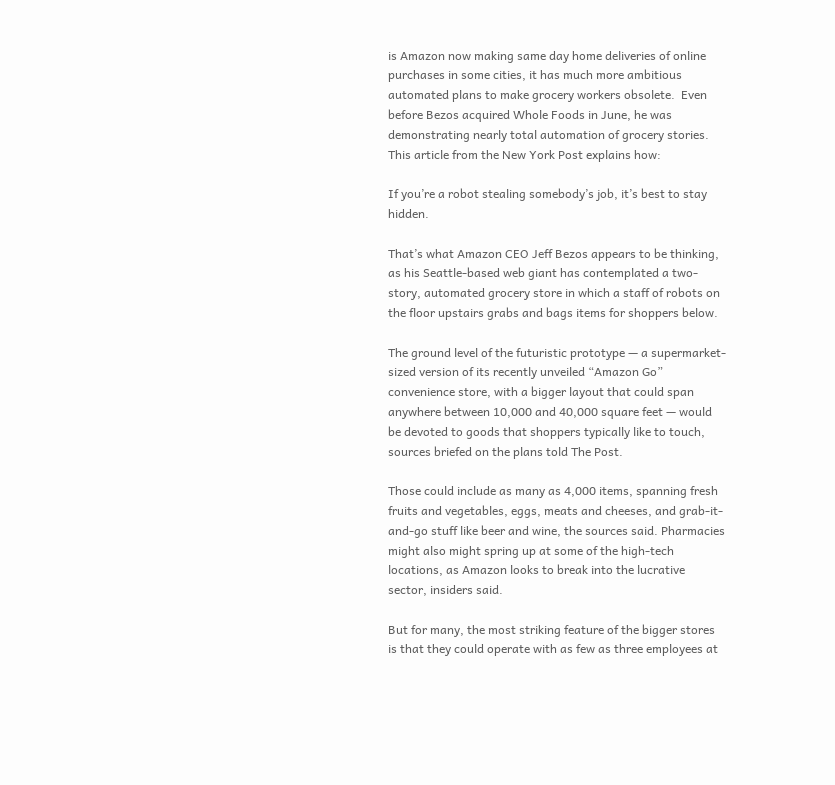is Amazon now making same day home deliveries of online purchases in some cities, it has much more ambitious automated plans to make grocery workers obsolete.  Even before Bezos acquired Whole Foods in June, he was demonstrating nearly total automation of grocery stories.  This article from the New York Post explains how:

If you’re a robot stealing somebody’s job, it’s best to stay hidden.

That’s what Amazon CEO Jeff Bezos appears to be thinking, as his Seattle-based web giant has contemplated a two-story, automated grocery store in which a staff of robots on the floor upstairs grabs and bags items for shoppers below.

The ground level of the futuristic prototype — a supermarket-sized version of its recently unveiled “Amazon Go” convenience store, with a bigger layout that could span anywhere between 10,000 and 40,000 square feet — would be devoted to goods that shoppers typically like to touch, sources briefed on the plans told The Post.

Those could include as many as 4,000 items, spanning fresh fruits and vegetables, eggs, meats and cheeses, and grab-it-and-go stuff like beer and wine, the sources said. Pharmacies might also might spring up at some of the high-tech locations, as Amazon looks to break into the lucrative sector, insiders said.

But for many, the most striking feature of the bigger stores is that they could operate with as few as three employees at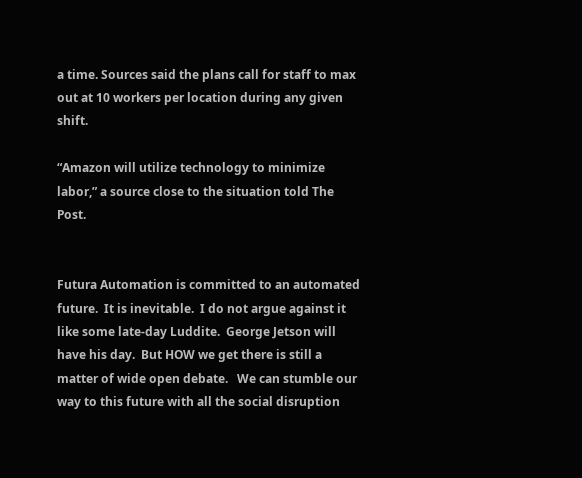a time. Sources said the plans call for staff to max out at 10 workers per location during any given shift.

“Amazon will utilize technology to minimize labor,” a source close to the situation told The Post.


Futura Automation is committed to an automated future.  It is inevitable.  I do not argue against it like some late-day Luddite.  George Jetson will have his day.  But HOW we get there is still a matter of wide open debate.   We can stumble our way to this future with all the social disruption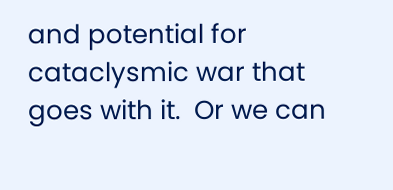and potential for cataclysmic war that goes with it.  Or we can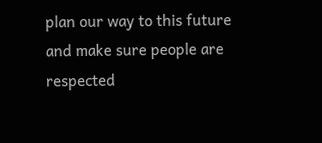plan our way to this future and make sure people are respected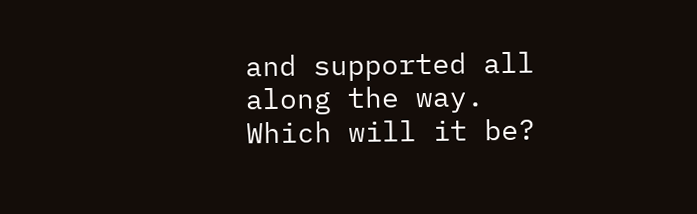and supported all along the way.  Which will it be?